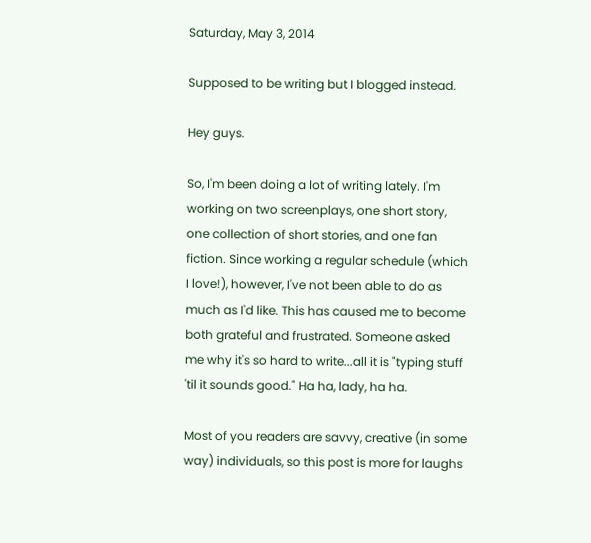Saturday, May 3, 2014

Supposed to be writing but I blogged instead.

Hey guys.

So, I'm been doing a lot of writing lately. I'm working on two screenplays, one short story, one collection of short stories, and one fan fiction. Since working a regular schedule (which I love!), however, I've not been able to do as much as I'd like. This has caused me to become both grateful and frustrated. Someone asked me why it's so hard to write...all it is "typing stuff 'til it sounds good." Ha ha, lady, ha ha.

Most of you readers are savvy, creative (in some way) individuals, so this post is more for laughs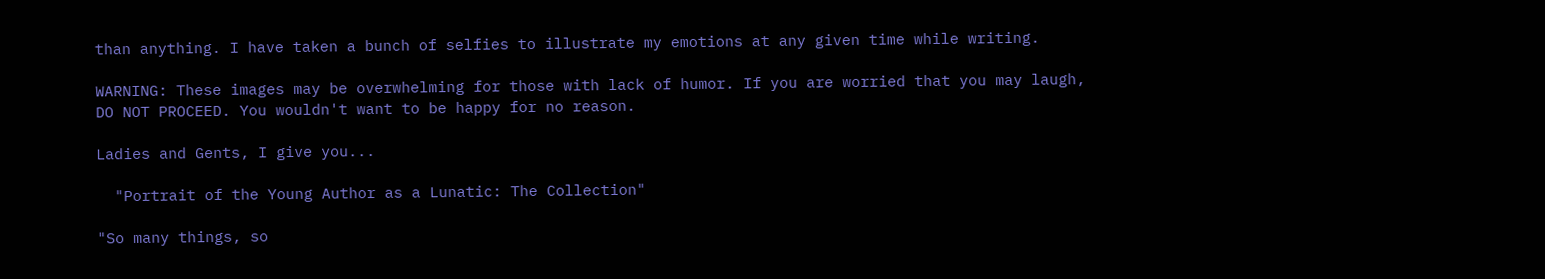than anything. I have taken a bunch of selfies to illustrate my emotions at any given time while writing.

WARNING: These images may be overwhelming for those with lack of humor. If you are worried that you may laugh, DO NOT PROCEED. You wouldn't want to be happy for no reason.

Ladies and Gents, I give you...

  "Portrait of the Young Author as a Lunatic: The Collection"

"So many things, so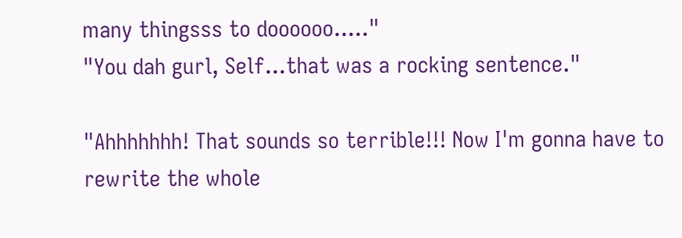many thingsss to doooooo....."
"You dah gurl, Self...that was a rocking sentence."

"Ahhhhhhh! That sounds so terrible!!! Now I'm gonna have to rewrite the whole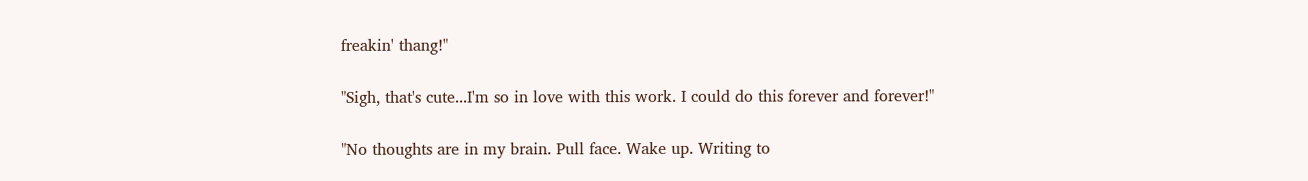freakin' thang!"

"Sigh, that's cute...I'm so in love with this work. I could do this forever and forever!"

"No thoughts are in my brain. Pull face. Wake up. Writing to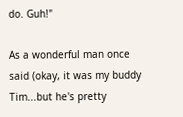do. Guh!"

As a wonderful man once said (okay, it was my buddy Tim...but he's pretty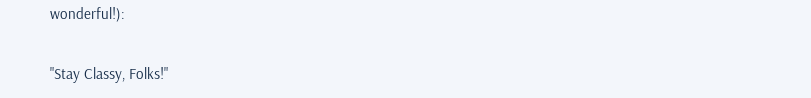wonderful!):

"Stay Classy, Folks!"